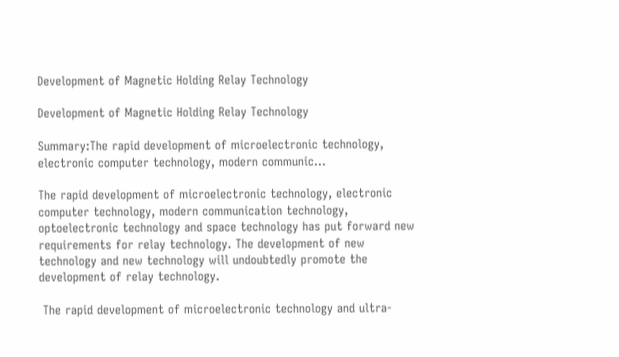Development of Magnetic Holding Relay Technology

Development of Magnetic Holding Relay Technology

Summary:The rapid development of microelectronic technology, electronic computer technology, modern communic...

The rapid development of microelectronic technology, electronic computer technology, modern communication technology, optoelectronic technology and space technology has put forward new requirements for relay technology. The development of new technology and new technology will undoubtedly promote the development of relay technology.

 The rapid development of microelectronic technology and ultra-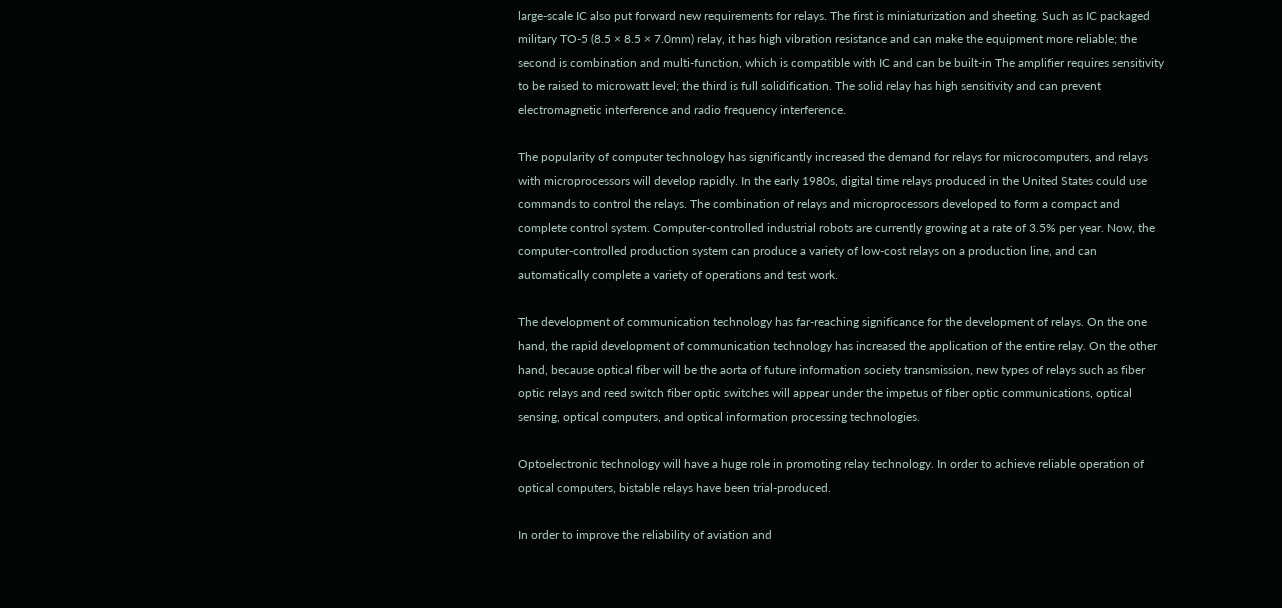large-scale IC also put forward new requirements for relays. The first is miniaturization and sheeting. Such as IC packaged military TO-5 (8.5 × 8.5 × 7.0mm) relay, it has high vibration resistance and can make the equipment more reliable; the second is combination and multi-function, which is compatible with IC and can be built-in The amplifier requires sensitivity to be raised to microwatt level; the third is full solidification. The solid relay has high sensitivity and can prevent electromagnetic interference and radio frequency interference.

The popularity of computer technology has significantly increased the demand for relays for microcomputers, and relays with microprocessors will develop rapidly. In the early 1980s, digital time relays produced in the United States could use commands to control the relays. The combination of relays and microprocessors developed to form a compact and complete control system. Computer-controlled industrial robots are currently growing at a rate of 3.5% per year. Now, the computer-controlled production system can produce a variety of low-cost relays on a production line, and can automatically complete a variety of operations and test work.

The development of communication technology has far-reaching significance for the development of relays. On the one hand, the rapid development of communication technology has increased the application of the entire relay. On the other hand, because optical fiber will be the aorta of future information society transmission, new types of relays such as fiber optic relays and reed switch fiber optic switches will appear under the impetus of fiber optic communications, optical sensing, optical computers, and optical information processing technologies.

Optoelectronic technology will have a huge role in promoting relay technology. In order to achieve reliable operation of optical computers, bistable relays have been trial-produced.

In order to improve the reliability of aviation and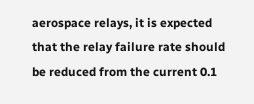aerospace relays, it is expected that the relay failure rate should be reduced from the current 0.1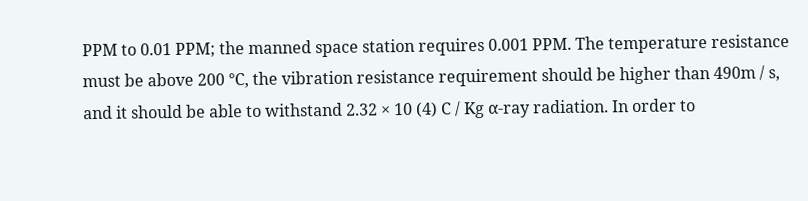PPM to 0.01 PPM; the manned space station requires 0.001 PPM. The temperature resistance must be above 200 ℃, the vibration resistance requirement should be higher than 490m / s, and it should be able to withstand 2.32 × 10 (4) C / Kg α-ray radiation. In order to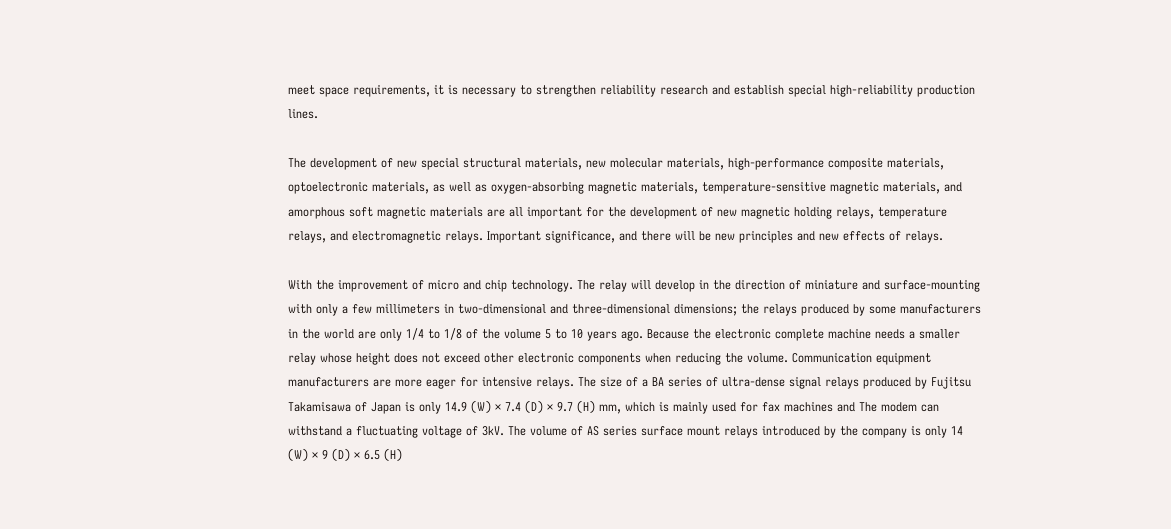meet space requirements, it is necessary to strengthen reliability research and establish special high-reliability production lines.

The development of new special structural materials, new molecular materials, high-performance composite materials, optoelectronic materials, as well as oxygen-absorbing magnetic materials, temperature-sensitive magnetic materials, and amorphous soft magnetic materials are all important for the development of new magnetic holding relays, temperature relays, and electromagnetic relays. Important significance, and there will be new principles and new effects of relays.

With the improvement of micro and chip technology. The relay will develop in the direction of miniature and surface-mounting with only a few millimeters in two-dimensional and three-dimensional dimensions; the relays produced by some manufacturers in the world are only 1/4 to 1/8 of the volume 5 to 10 years ago. Because the electronic complete machine needs a smaller relay whose height does not exceed other electronic components when reducing the volume. Communication equipment manufacturers are more eager for intensive relays. The size of a BA series of ultra-dense signal relays produced by Fujitsu Takamisawa of Japan is only 14.9 (W) × 7.4 (D) × 9.7 (H) mm, which is mainly used for fax machines and The modem can withstand a fluctuating voltage of 3kV. The volume of AS series surface mount relays introduced by the company is only 14 (W) × 9 (D) × 6.5 (H)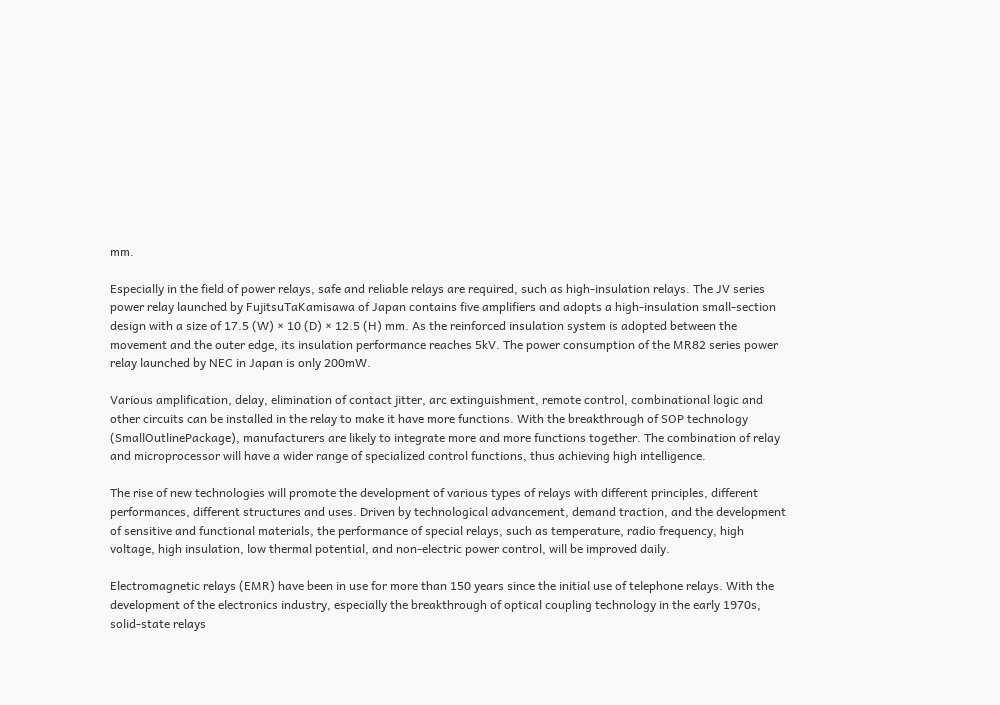mm.

Especially in the field of power relays, safe and reliable relays are required, such as high-insulation relays. The JV series power relay launched by FujitsuTaKamisawa of Japan contains five amplifiers and adopts a high-insulation small-section design with a size of 17.5 (W) × 10 (D) × 12.5 (H) mm. As the reinforced insulation system is adopted between the movement and the outer edge, its insulation performance reaches 5kV. The power consumption of the MR82 series power relay launched by NEC in Japan is only 200mW.

Various amplification, delay, elimination of contact jitter, arc extinguishment, remote control, combinational logic and other circuits can be installed in the relay to make it have more functions. With the breakthrough of SOP technology (SmallOutlinePackage), manufacturers are likely to integrate more and more functions together. The combination of relay and microprocessor will have a wider range of specialized control functions, thus achieving high intelligence.

The rise of new technologies will promote the development of various types of relays with different principles, different performances, different structures and uses. Driven by technological advancement, demand traction, and the development of sensitive and functional materials, the performance of special relays, such as temperature, radio frequency, high voltage, high insulation, low thermal potential, and non-electric power control, will be improved daily.

Electromagnetic relays (EMR) have been in use for more than 150 years since the initial use of telephone relays. With the development of the electronics industry, especially the breakthrough of optical coupling technology in the early 1970s, solid-state relays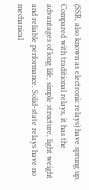(SSR, also known as electronic relays) have sprung up. Compared with traditional relays, it has the advantages of long life, simple structure, light weight and reliable performance. Solid-state relays have no mechanical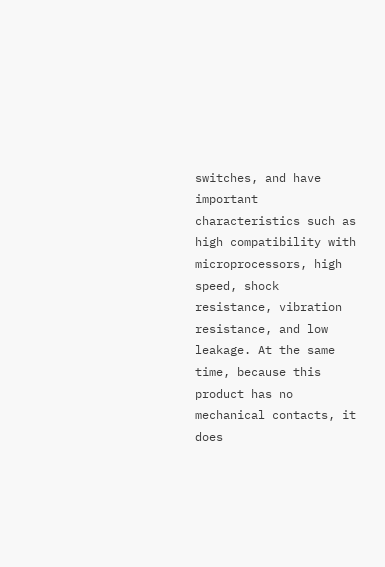switches, and have important characteristics such as high compatibility with microprocessors, high speed, shock resistance, vibration resistance, and low leakage. At the same time, because this product has no mechanical contacts, it does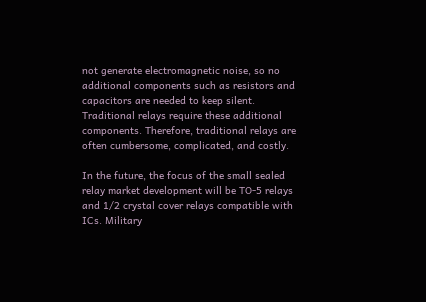not generate electromagnetic noise, so no additional components such as resistors and capacitors are needed to keep silent. Traditional relays require these additional components. Therefore, traditional relays are often cumbersome, complicated, and costly.

In the future, the focus of the small sealed relay market development will be TO-5 relays and 1/2 crystal cover relays compatible with ICs. Military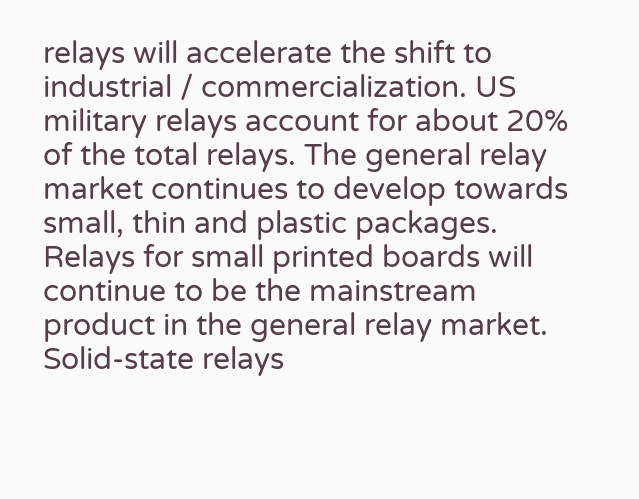relays will accelerate the shift to industrial / commercialization. US military relays account for about 20% of the total relays. The general relay market continues to develop towards small, thin and plastic packages. Relays for small printed boards will continue to be the mainstream product in the general relay market. Solid-state relays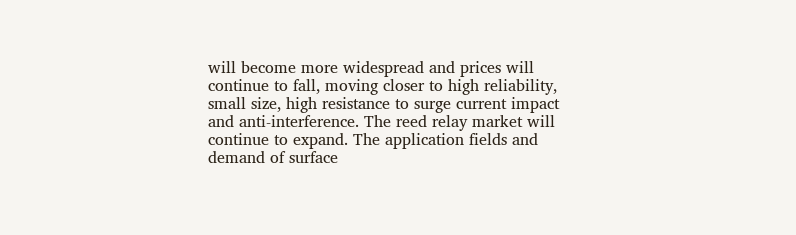will become more widespread and prices will continue to fall, moving closer to high reliability, small size, high resistance to surge current impact and anti-interference. The reed relay market will continue to expand. The application fields and demand of surface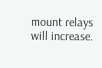mount relays will increase.